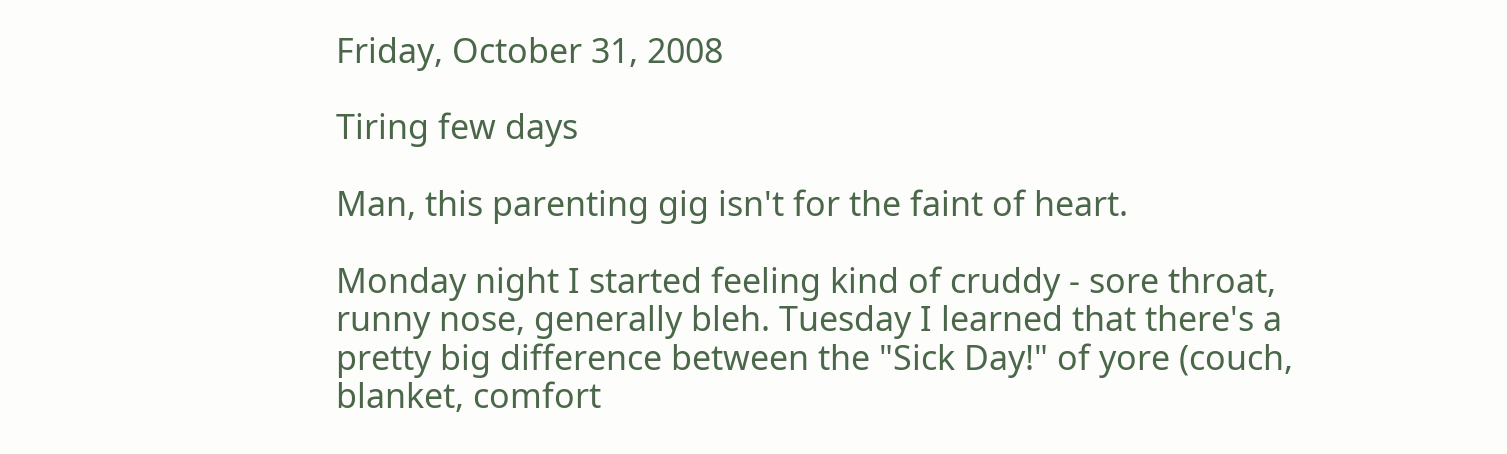Friday, October 31, 2008

Tiring few days

Man, this parenting gig isn't for the faint of heart.

Monday night I started feeling kind of cruddy - sore throat, runny nose, generally bleh. Tuesday I learned that there's a pretty big difference between the "Sick Day!" of yore (couch, blanket, comfort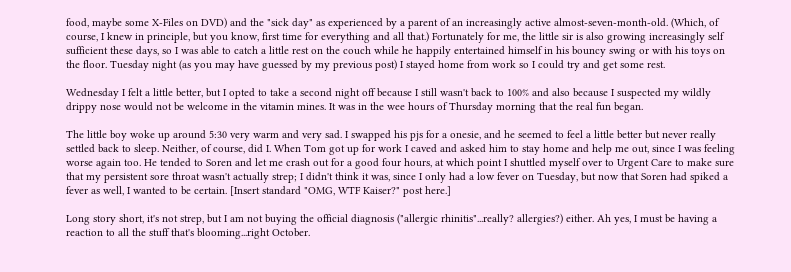food, maybe some X-Files on DVD) and the "sick day" as experienced by a parent of an increasingly active almost-seven-month-old. (Which, of course, I knew in principle, but you know, first time for everything and all that.) Fortunately for me, the little sir is also growing increasingly self sufficient these days, so I was able to catch a little rest on the couch while he happily entertained himself in his bouncy swing or with his toys on the floor. Tuesday night (as you may have guessed by my previous post) I stayed home from work so I could try and get some rest.

Wednesday I felt a little better, but I opted to take a second night off because I still wasn't back to 100% and also because I suspected my wildly drippy nose would not be welcome in the vitamin mines. It was in the wee hours of Thursday morning that the real fun began.

The little boy woke up around 5:30 very warm and very sad. I swapped his pjs for a onesie, and he seemed to feel a little better but never really settled back to sleep. Neither, of course, did I. When Tom got up for work I caved and asked him to stay home and help me out, since I was feeling worse again too. He tended to Soren and let me crash out for a good four hours, at which point I shuttled myself over to Urgent Care to make sure that my persistent sore throat wasn't actually strep; I didn't think it was, since I only had a low fever on Tuesday, but now that Soren had spiked a fever as well, I wanted to be certain. [Insert standard "OMG, WTF Kaiser?" post here.]

Long story short, it's not strep, but I am not buying the official diagnosis ("allergic rhinitis"...really? allergies?) either. Ah yes, I must be having a reaction to all the stuff that's blooming...right October.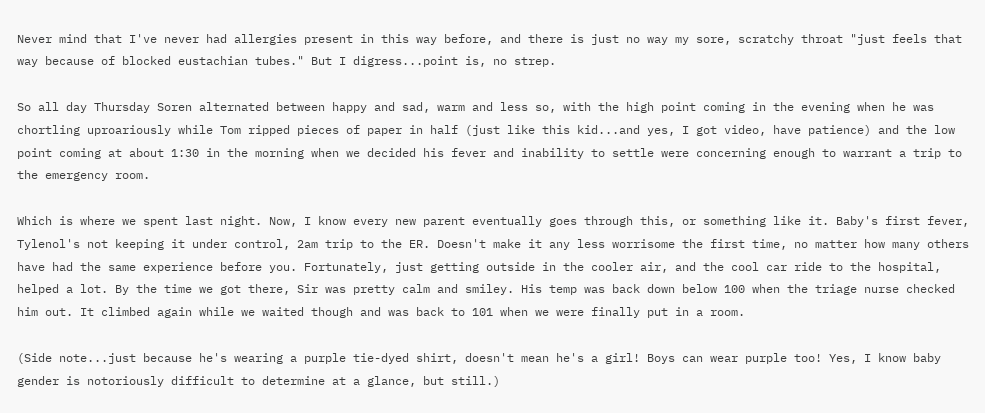Never mind that I've never had allergies present in this way before, and there is just no way my sore, scratchy throat "just feels that way because of blocked eustachian tubes." But I digress...point is, no strep.

So all day Thursday Soren alternated between happy and sad, warm and less so, with the high point coming in the evening when he was chortling uproariously while Tom ripped pieces of paper in half (just like this kid...and yes, I got video, have patience) and the low point coming at about 1:30 in the morning when we decided his fever and inability to settle were concerning enough to warrant a trip to the emergency room.

Which is where we spent last night. Now, I know every new parent eventually goes through this, or something like it. Baby's first fever, Tylenol's not keeping it under control, 2am trip to the ER. Doesn't make it any less worrisome the first time, no matter how many others have had the same experience before you. Fortunately, just getting outside in the cooler air, and the cool car ride to the hospital, helped a lot. By the time we got there, Sir was pretty calm and smiley. His temp was back down below 100 when the triage nurse checked him out. It climbed again while we waited though and was back to 101 when we were finally put in a room.

(Side note...just because he's wearing a purple tie-dyed shirt, doesn't mean he's a girl! Boys can wear purple too! Yes, I know baby gender is notoriously difficult to determine at a glance, but still.)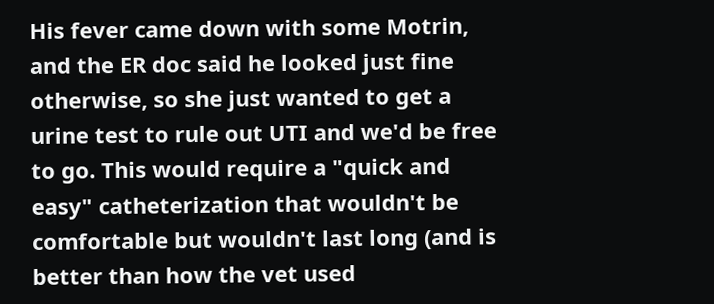His fever came down with some Motrin, and the ER doc said he looked just fine otherwise, so she just wanted to get a urine test to rule out UTI and we'd be free to go. This would require a "quick and easy" catheterization that wouldn't be comfortable but wouldn't last long (and is better than how the vet used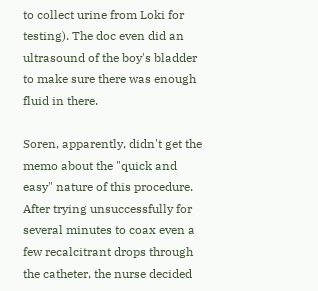to collect urine from Loki for testing). The doc even did an ultrasound of the boy's bladder to make sure there was enough fluid in there.

Soren, apparently, didn't get the memo about the "quick and easy" nature of this procedure. After trying unsuccessfully for several minutes to coax even a few recalcitrant drops through the catheter, the nurse decided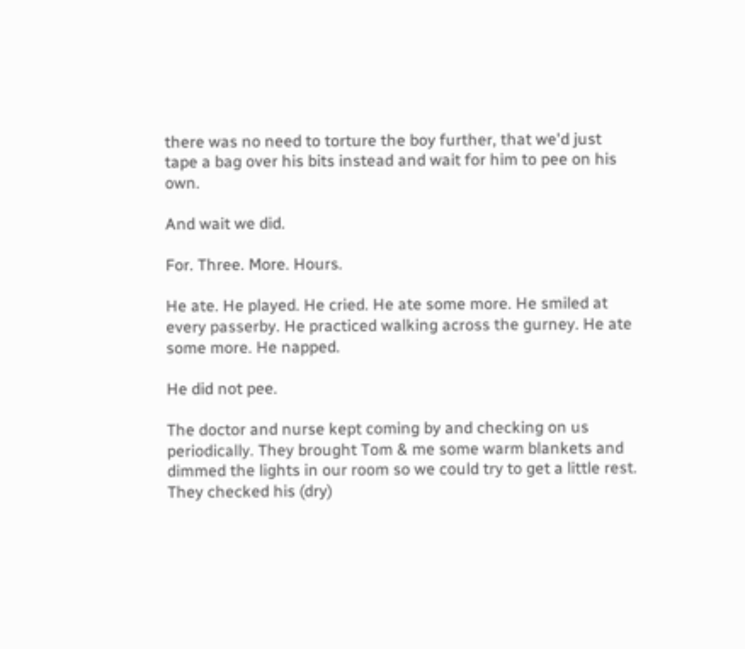there was no need to torture the boy further, that we'd just tape a bag over his bits instead and wait for him to pee on his own.

And wait we did.

For. Three. More. Hours.

He ate. He played. He cried. He ate some more. He smiled at every passerby. He practiced walking across the gurney. He ate some more. He napped.

He did not pee.

The doctor and nurse kept coming by and checking on us periodically. They brought Tom & me some warm blankets and dimmed the lights in our room so we could try to get a little rest. They checked his (dry)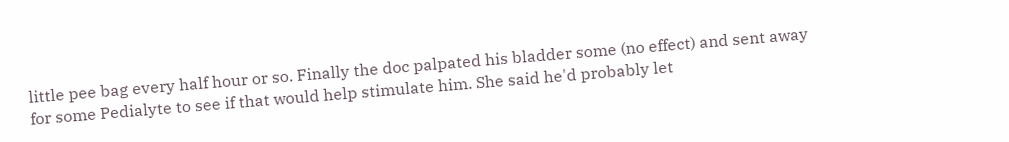little pee bag every half hour or so. Finally the doc palpated his bladder some (no effect) and sent away for some Pedialyte to see if that would help stimulate him. She said he'd probably let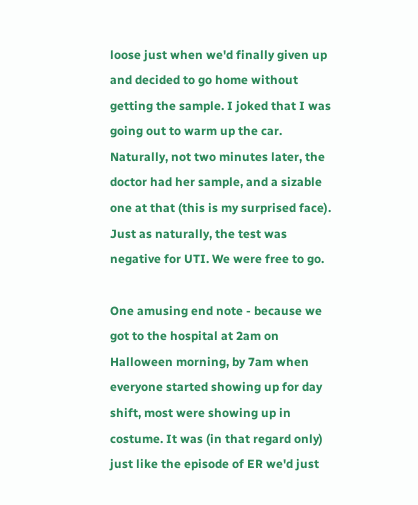loose just when we'd finally given up and decided to go home without getting the sample. I joked that I was going out to warm up the car. Naturally, not two minutes later, the doctor had her sample, and a sizable one at that (this is my surprised face). Just as naturally, the test was negative for UTI. We were free to go.

One amusing end note - because we got to the hospital at 2am on Halloween morning, by 7am when everyone started showing up for day shift, most were showing up in costume. It was (in that regard only) just like the episode of ER we'd just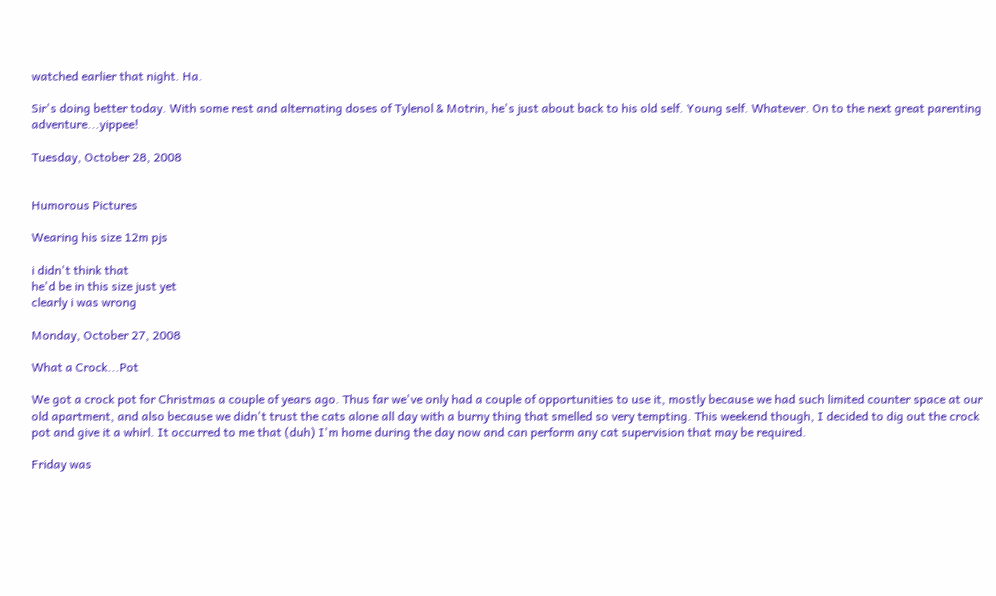watched earlier that night. Ha.

Sir's doing better today. With some rest and alternating doses of Tylenol & Motrin, he's just about back to his old self. Young self. Whatever. On to the next great parenting adventure...yippee!

Tuesday, October 28, 2008


Humorous Pictures

Wearing his size 12m pjs

i didn't think that
he'd be in this size just yet
clearly i was wrong

Monday, October 27, 2008

What a Crock...Pot

We got a crock pot for Christmas a couple of years ago. Thus far we've only had a couple of opportunities to use it, mostly because we had such limited counter space at our old apartment, and also because we didn't trust the cats alone all day with a burny thing that smelled so very tempting. This weekend though, I decided to dig out the crock pot and give it a whirl. It occurred to me that (duh) I'm home during the day now and can perform any cat supervision that may be required.

Friday was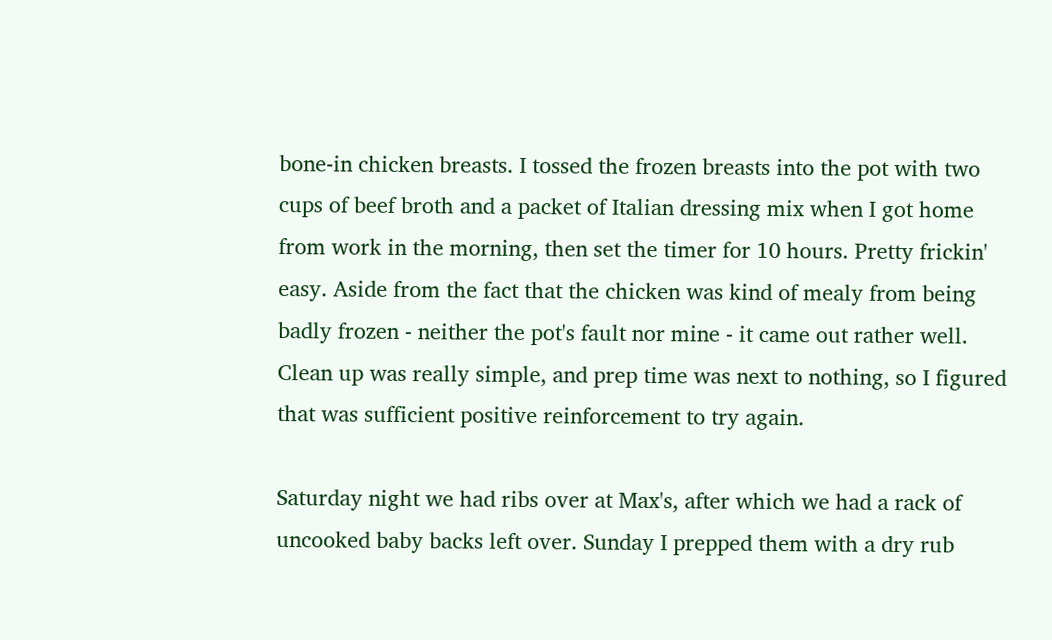bone-in chicken breasts. I tossed the frozen breasts into the pot with two cups of beef broth and a packet of Italian dressing mix when I got home from work in the morning, then set the timer for 10 hours. Pretty frickin' easy. Aside from the fact that the chicken was kind of mealy from being badly frozen - neither the pot's fault nor mine - it came out rather well. Clean up was really simple, and prep time was next to nothing, so I figured that was sufficient positive reinforcement to try again.

Saturday night we had ribs over at Max's, after which we had a rack of uncooked baby backs left over. Sunday I prepped them with a dry rub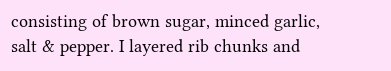consisting of brown sugar, minced garlic, salt & pepper. I layered rib chunks and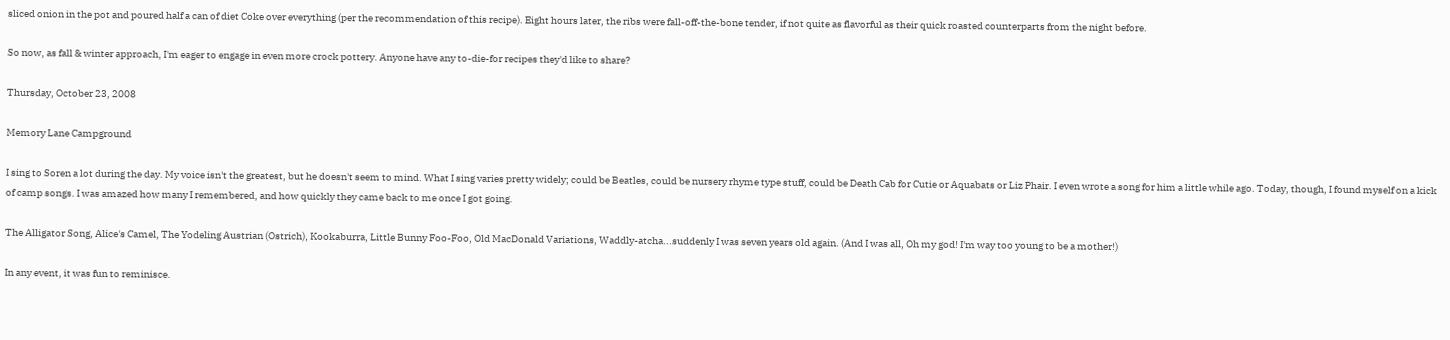sliced onion in the pot and poured half a can of diet Coke over everything (per the recommendation of this recipe). Eight hours later, the ribs were fall-off-the-bone tender, if not quite as flavorful as their quick roasted counterparts from the night before.

So now, as fall & winter approach, I'm eager to engage in even more crock pottery. Anyone have any to-die-for recipes they'd like to share?

Thursday, October 23, 2008

Memory Lane Campground

I sing to Soren a lot during the day. My voice isn't the greatest, but he doesn't seem to mind. What I sing varies pretty widely; could be Beatles, could be nursery rhyme type stuff, could be Death Cab for Cutie or Aquabats or Liz Phair. I even wrote a song for him a little while ago. Today, though, I found myself on a kick of camp songs. I was amazed how many I remembered, and how quickly they came back to me once I got going.

The Alligator Song, Alice's Camel, The Yodeling Austrian (Ostrich), Kookaburra, Little Bunny Foo-Foo, Old MacDonald Variations, Waddly-atcha...suddenly I was seven years old again. (And I was all, Oh my god! I'm way too young to be a mother!)

In any event, it was fun to reminisce.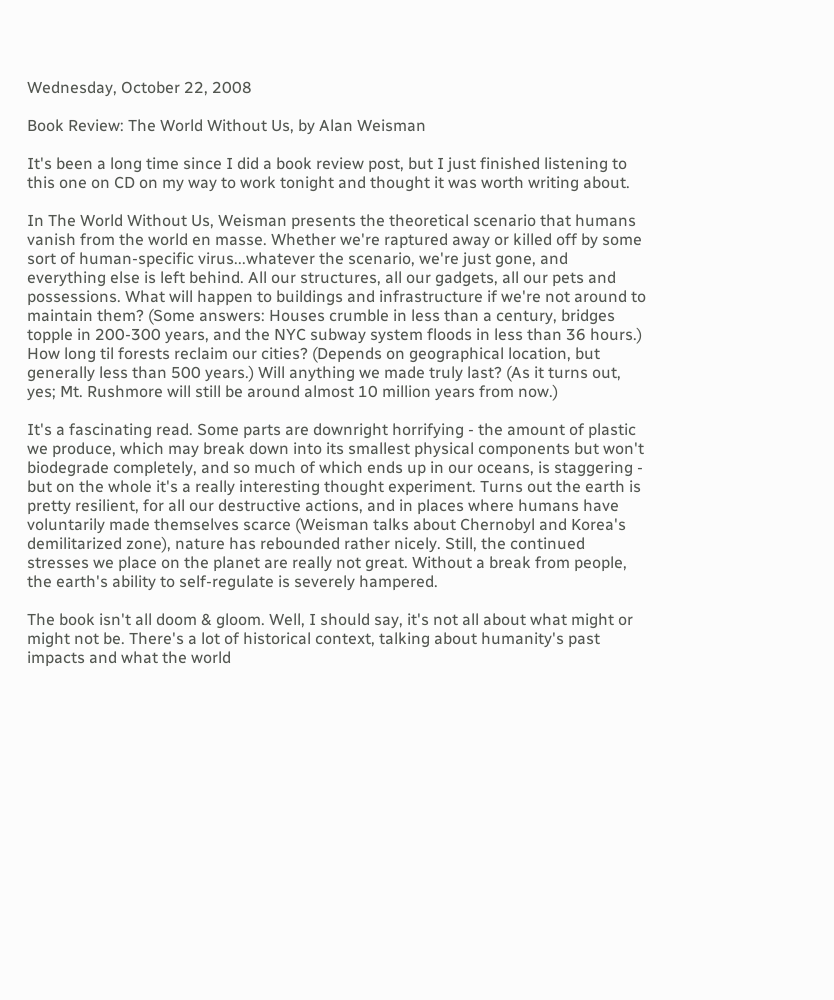Wednesday, October 22, 2008

Book Review: The World Without Us, by Alan Weisman

It's been a long time since I did a book review post, but I just finished listening to this one on CD on my way to work tonight and thought it was worth writing about.

In The World Without Us, Weisman presents the theoretical scenario that humans vanish from the world en masse. Whether we're raptured away or killed off by some sort of human-specific virus...whatever the scenario, we're just gone, and everything else is left behind. All our structures, all our gadgets, all our pets and possessions. What will happen to buildings and infrastructure if we're not around to maintain them? (Some answers: Houses crumble in less than a century, bridges topple in 200-300 years, and the NYC subway system floods in less than 36 hours.) How long til forests reclaim our cities? (Depends on geographical location, but generally less than 500 years.) Will anything we made truly last? (As it turns out, yes; Mt. Rushmore will still be around almost 10 million years from now.)

It's a fascinating read. Some parts are downright horrifying - the amount of plastic we produce, which may break down into its smallest physical components but won't biodegrade completely, and so much of which ends up in our oceans, is staggering - but on the whole it's a really interesting thought experiment. Turns out the earth is pretty resilient, for all our destructive actions, and in places where humans have voluntarily made themselves scarce (Weisman talks about Chernobyl and Korea's demilitarized zone), nature has rebounded rather nicely. Still, the continued stresses we place on the planet are really not great. Without a break from people, the earth's ability to self-regulate is severely hampered.

The book isn't all doom & gloom. Well, I should say, it's not all about what might or might not be. There's a lot of historical context, talking about humanity's past impacts and what the world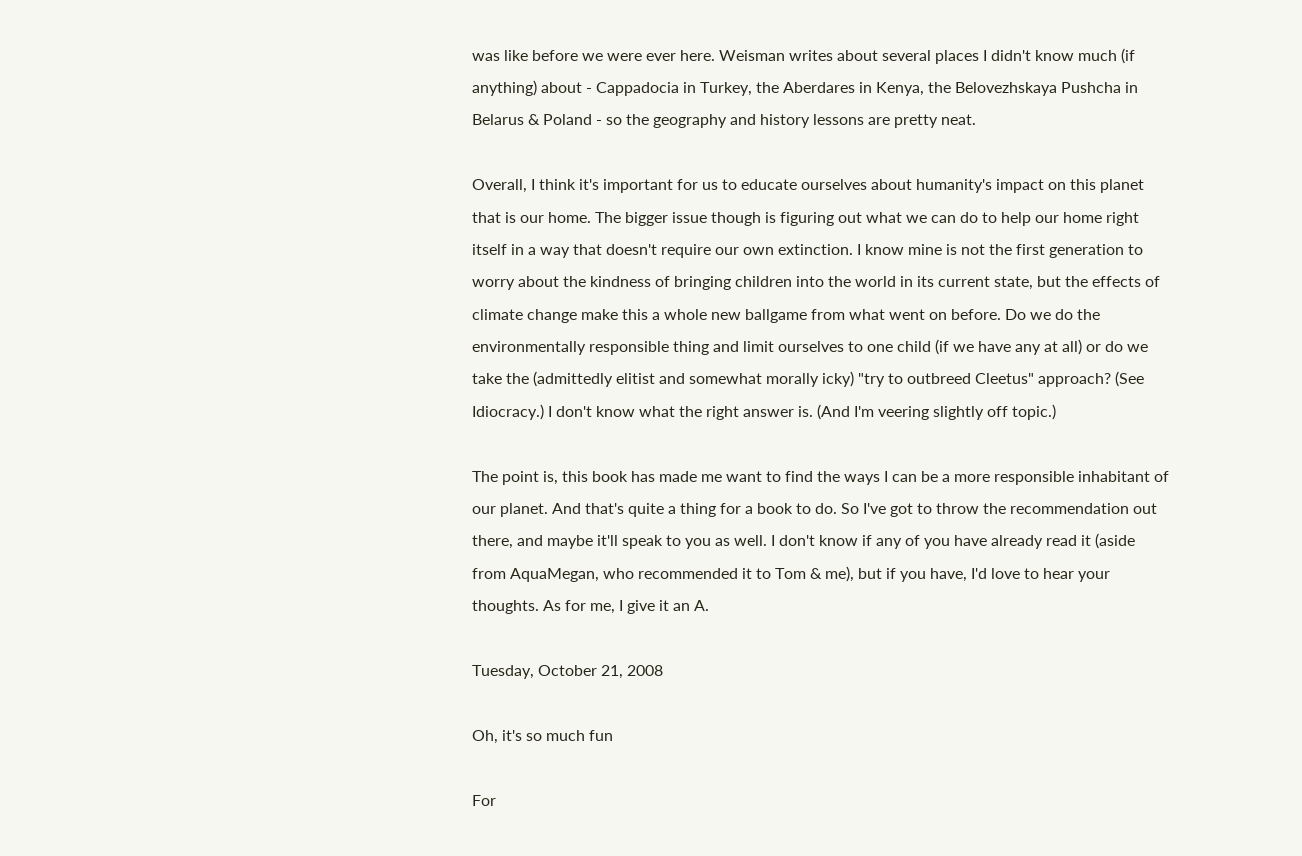was like before we were ever here. Weisman writes about several places I didn't know much (if anything) about - Cappadocia in Turkey, the Aberdares in Kenya, the Belovezhskaya Pushcha in Belarus & Poland - so the geography and history lessons are pretty neat.

Overall, I think it's important for us to educate ourselves about humanity's impact on this planet that is our home. The bigger issue though is figuring out what we can do to help our home right itself in a way that doesn't require our own extinction. I know mine is not the first generation to worry about the kindness of bringing children into the world in its current state, but the effects of climate change make this a whole new ballgame from what went on before. Do we do the environmentally responsible thing and limit ourselves to one child (if we have any at all) or do we take the (admittedly elitist and somewhat morally icky) "try to outbreed Cleetus" approach? (See Idiocracy.) I don't know what the right answer is. (And I'm veering slightly off topic.)

The point is, this book has made me want to find the ways I can be a more responsible inhabitant of our planet. And that's quite a thing for a book to do. So I've got to throw the recommendation out there, and maybe it'll speak to you as well. I don't know if any of you have already read it (aside from AquaMegan, who recommended it to Tom & me), but if you have, I'd love to hear your thoughts. As for me, I give it an A.

Tuesday, October 21, 2008

Oh, it's so much fun

For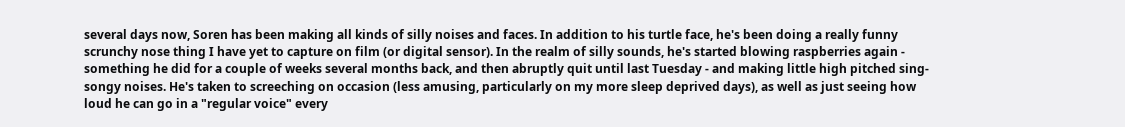several days now, Soren has been making all kinds of silly noises and faces. In addition to his turtle face, he's been doing a really funny scrunchy nose thing I have yet to capture on film (or digital sensor). In the realm of silly sounds, he's started blowing raspberries again - something he did for a couple of weeks several months back, and then abruptly quit until last Tuesday - and making little high pitched sing-songy noises. He's taken to screeching on occasion (less amusing, particularly on my more sleep deprived days), as well as just seeing how loud he can go in a "regular voice" every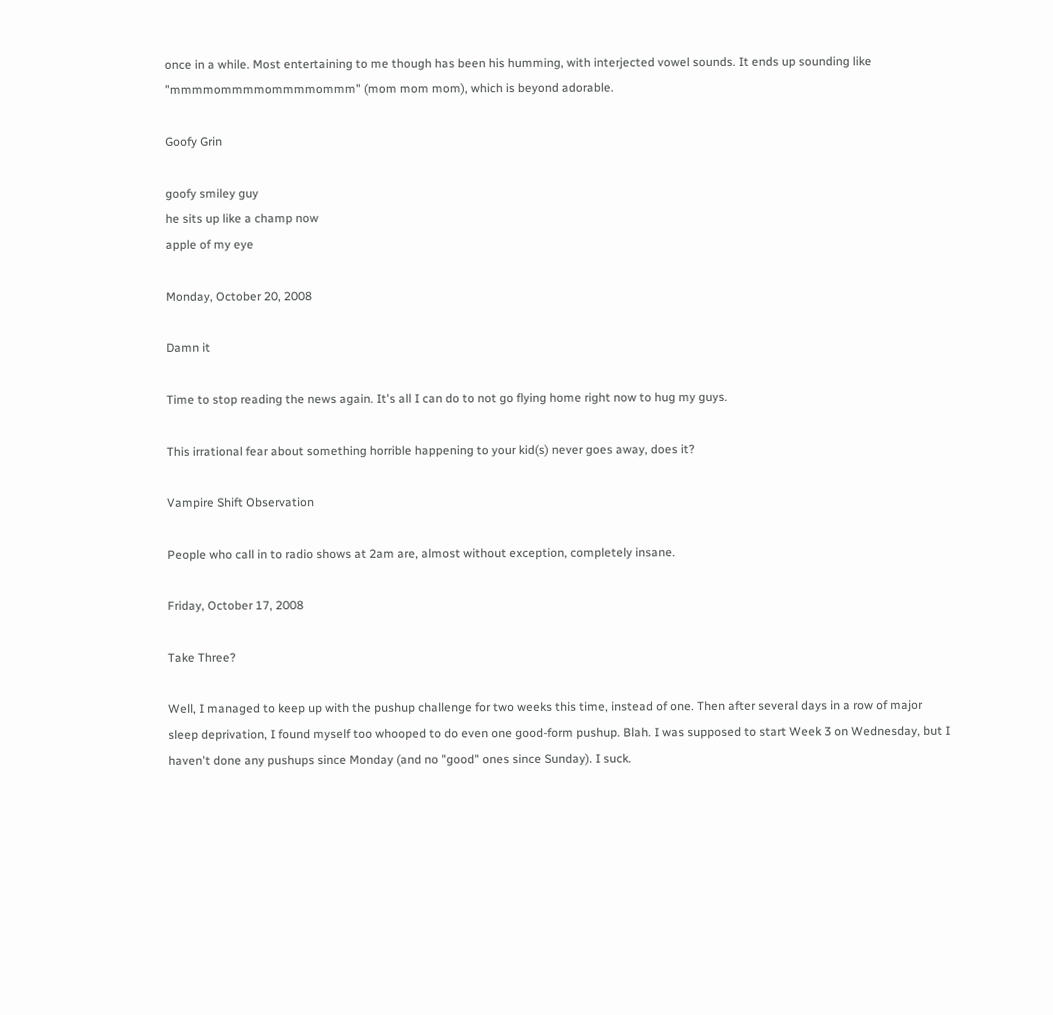once in a while. Most entertaining to me though has been his humming, with interjected vowel sounds. It ends up sounding like "mmmmommmmommmmommm" (mom mom mom), which is beyond adorable.

Goofy Grin

goofy smiley guy
he sits up like a champ now
apple of my eye

Monday, October 20, 2008

Damn it

Time to stop reading the news again. It's all I can do to not go flying home right now to hug my guys.

This irrational fear about something horrible happening to your kid(s) never goes away, does it?

Vampire Shift Observation

People who call in to radio shows at 2am are, almost without exception, completely insane.

Friday, October 17, 2008

Take Three?

Well, I managed to keep up with the pushup challenge for two weeks this time, instead of one. Then after several days in a row of major sleep deprivation, I found myself too whooped to do even one good-form pushup. Blah. I was supposed to start Week 3 on Wednesday, but I haven't done any pushups since Monday (and no "good" ones since Sunday). I suck.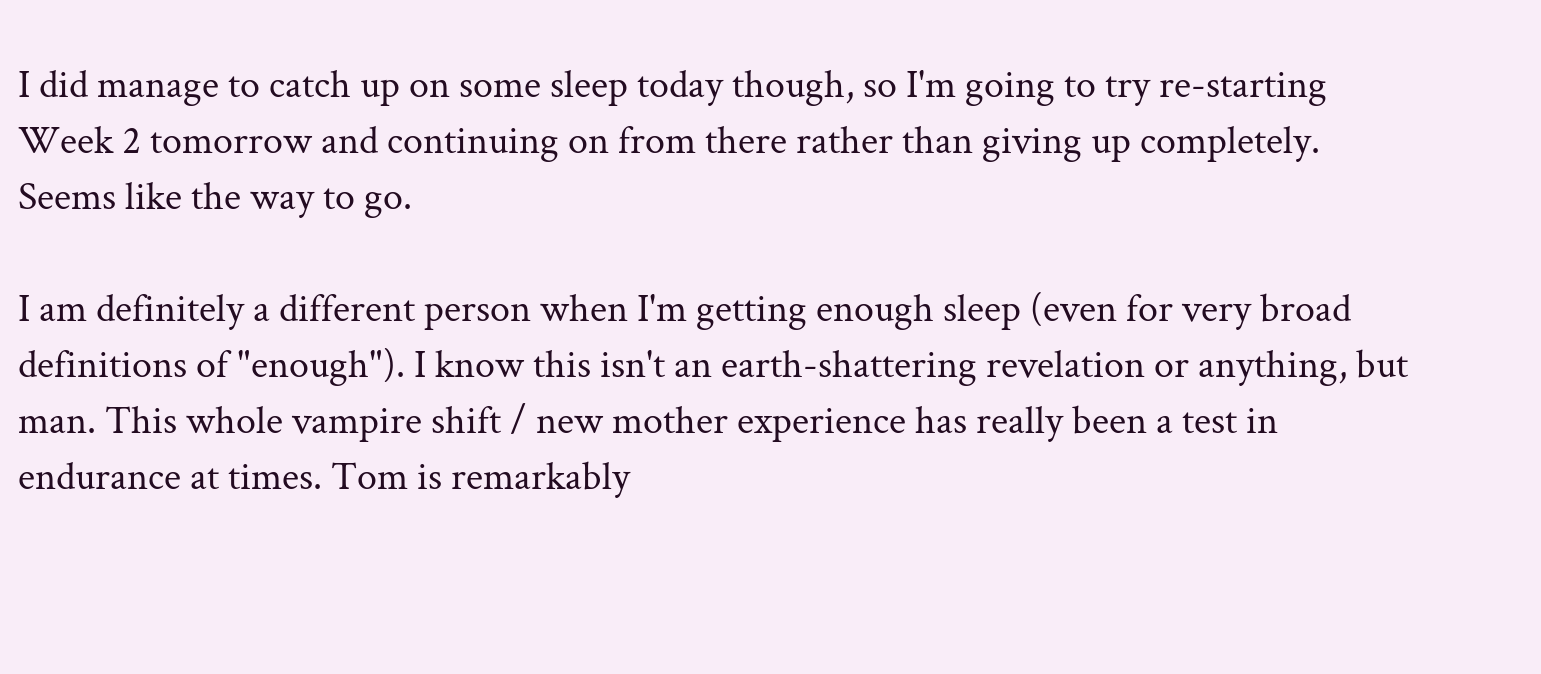I did manage to catch up on some sleep today though, so I'm going to try re-starting Week 2 tomorrow and continuing on from there rather than giving up completely. Seems like the way to go.

I am definitely a different person when I'm getting enough sleep (even for very broad definitions of "enough"). I know this isn't an earth-shattering revelation or anything, but man. This whole vampire shift / new mother experience has really been a test in endurance at times. Tom is remarkably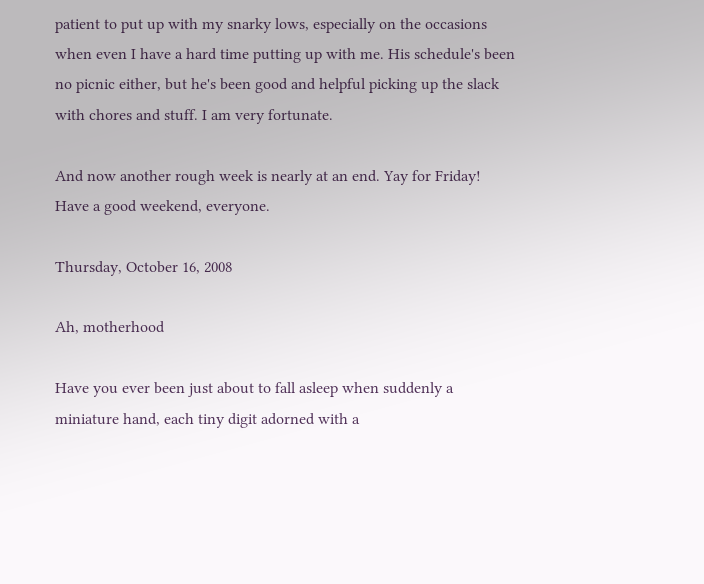patient to put up with my snarky lows, especially on the occasions when even I have a hard time putting up with me. His schedule's been no picnic either, but he's been good and helpful picking up the slack with chores and stuff. I am very fortunate.

And now another rough week is nearly at an end. Yay for Friday! Have a good weekend, everyone.

Thursday, October 16, 2008

Ah, motherhood

Have you ever been just about to fall asleep when suddenly a miniature hand, each tiny digit adorned with a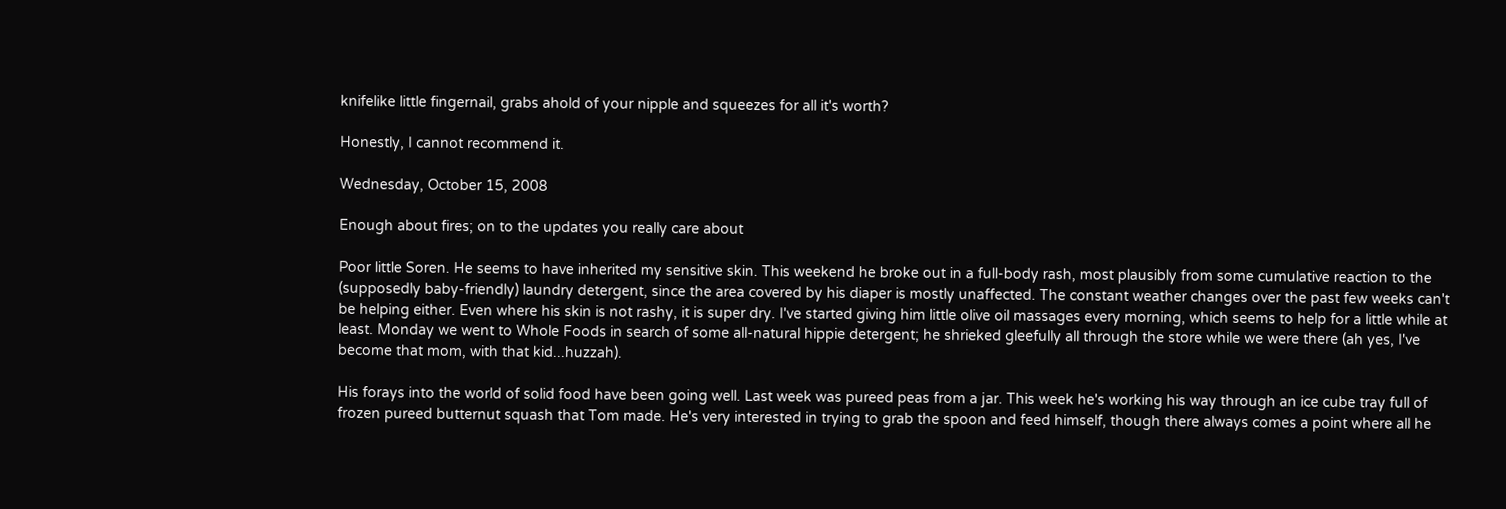knifelike little fingernail, grabs ahold of your nipple and squeezes for all it's worth?

Honestly, I cannot recommend it.

Wednesday, October 15, 2008

Enough about fires; on to the updates you really care about

Poor little Soren. He seems to have inherited my sensitive skin. This weekend he broke out in a full-body rash, most plausibly from some cumulative reaction to the (supposedly baby-friendly) laundry detergent, since the area covered by his diaper is mostly unaffected. The constant weather changes over the past few weeks can't be helping either. Even where his skin is not rashy, it is super dry. I've started giving him little olive oil massages every morning, which seems to help for a little while at least. Monday we went to Whole Foods in search of some all-natural hippie detergent; he shrieked gleefully all through the store while we were there (ah yes, I've become that mom, with that kid...huzzah).

His forays into the world of solid food have been going well. Last week was pureed peas from a jar. This week he's working his way through an ice cube tray full of frozen pureed butternut squash that Tom made. He's very interested in trying to grab the spoon and feed himself, though there always comes a point where all he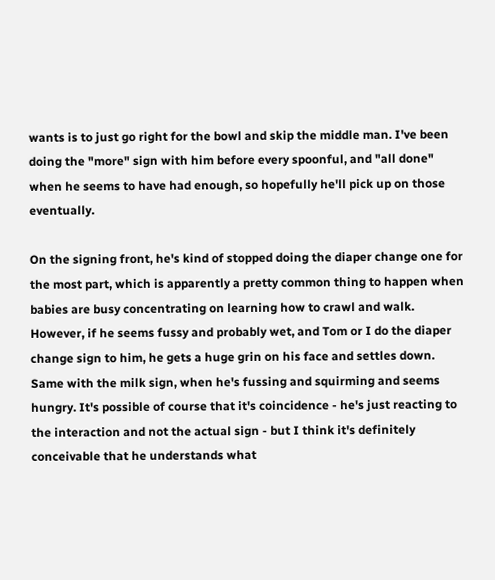wants is to just go right for the bowl and skip the middle man. I've been doing the "more" sign with him before every spoonful, and "all done" when he seems to have had enough, so hopefully he'll pick up on those eventually.

On the signing front, he's kind of stopped doing the diaper change one for the most part, which is apparently a pretty common thing to happen when babies are busy concentrating on learning how to crawl and walk. However, if he seems fussy and probably wet, and Tom or I do the diaper change sign to him, he gets a huge grin on his face and settles down. Same with the milk sign, when he's fussing and squirming and seems hungry. It's possible of course that it's coincidence - he's just reacting to the interaction and not the actual sign - but I think it's definitely conceivable that he understands what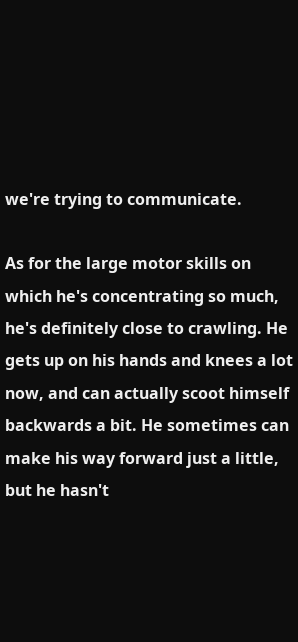we're trying to communicate.

As for the large motor skills on which he's concentrating so much, he's definitely close to crawling. He gets up on his hands and knees a lot now, and can actually scoot himself backwards a bit. He sometimes can make his way forward just a little, but he hasn't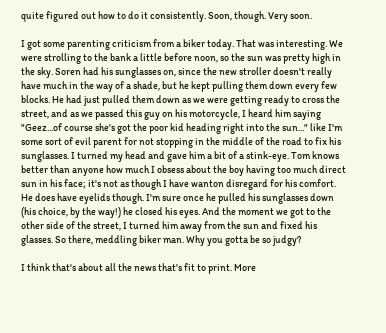quite figured out how to do it consistently. Soon, though. Very soon.

I got some parenting criticism from a biker today. That was interesting. We were strolling to the bank a little before noon, so the sun was pretty high in the sky. Soren had his sunglasses on, since the new stroller doesn't really have much in the way of a shade, but he kept pulling them down every few blocks. He had just pulled them down as we were getting ready to cross the street, and as we passed this guy on his motorcycle, I heard him saying "Geez...of course she's got the poor kid heading right into the sun..." like I'm some sort of evil parent for not stopping in the middle of the road to fix his sunglasses. I turned my head and gave him a bit of a stink-eye. Tom knows better than anyone how much I obsess about the boy having too much direct sun in his face; it's not as though I have wanton disregard for his comfort. He does have eyelids though. I'm sure once he pulled his sunglasses down (his choice, by the way!) he closed his eyes. And the moment we got to the other side of the street, I turned him away from the sun and fixed his glasses. So there, meddling biker man. Why you gotta be so judgy?

I think that's about all the news that's fit to print. More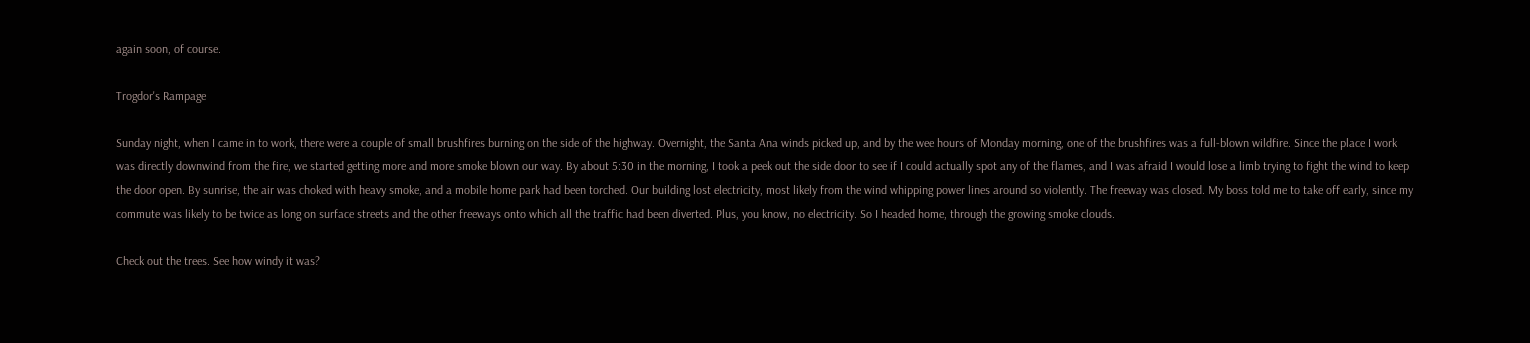again soon, of course.

Trogdor's Rampage

Sunday night, when I came in to work, there were a couple of small brushfires burning on the side of the highway. Overnight, the Santa Ana winds picked up, and by the wee hours of Monday morning, one of the brushfires was a full-blown wildfire. Since the place I work was directly downwind from the fire, we started getting more and more smoke blown our way. By about 5:30 in the morning, I took a peek out the side door to see if I could actually spot any of the flames, and I was afraid I would lose a limb trying to fight the wind to keep the door open. By sunrise, the air was choked with heavy smoke, and a mobile home park had been torched. Our building lost electricity, most likely from the wind whipping power lines around so violently. The freeway was closed. My boss told me to take off early, since my commute was likely to be twice as long on surface streets and the other freeways onto which all the traffic had been diverted. Plus, you know, no electricity. So I headed home, through the growing smoke clouds.

Check out the trees. See how windy it was?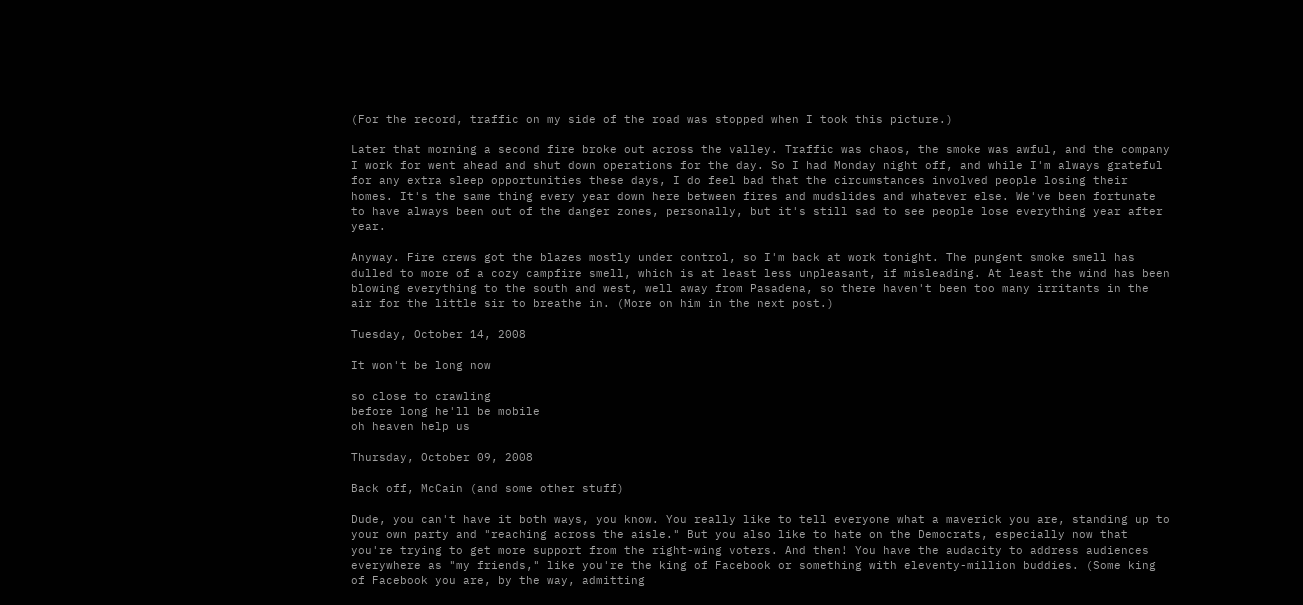(For the record, traffic on my side of the road was stopped when I took this picture.)

Later that morning a second fire broke out across the valley. Traffic was chaos, the smoke was awful, and the company I work for went ahead and shut down operations for the day. So I had Monday night off, and while I'm always grateful for any extra sleep opportunities these days, I do feel bad that the circumstances involved people losing their homes. It's the same thing every year down here between fires and mudslides and whatever else. We've been fortunate to have always been out of the danger zones, personally, but it's still sad to see people lose everything year after year.

Anyway. Fire crews got the blazes mostly under control, so I'm back at work tonight. The pungent smoke smell has dulled to more of a cozy campfire smell, which is at least less unpleasant, if misleading. At least the wind has been blowing everything to the south and west, well away from Pasadena, so there haven't been too many irritants in the air for the little sir to breathe in. (More on him in the next post.)

Tuesday, October 14, 2008

It won't be long now

so close to crawling
before long he'll be mobile
oh heaven help us

Thursday, October 09, 2008

Back off, McCain (and some other stuff)

Dude, you can't have it both ways, you know. You really like to tell everyone what a maverick you are, standing up to your own party and "reaching across the aisle." But you also like to hate on the Democrats, especially now that you're trying to get more support from the right-wing voters. And then! You have the audacity to address audiences everywhere as "my friends," like you're the king of Facebook or something with eleventy-million buddies. (Some king of Facebook you are, by the way, admitting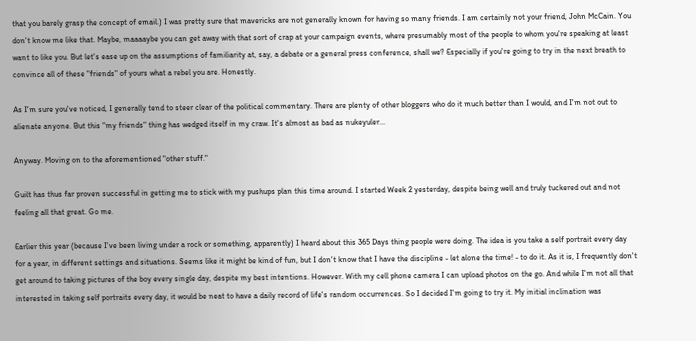that you barely grasp the concept of email.) I was pretty sure that mavericks are not generally known for having so many friends. I am certainly not your friend, John McCain. You don't know me like that. Maybe, maaaaybe you can get away with that sort of crap at your campaign events, where presumably most of the people to whom you're speaking at least want to like you. But let's ease up on the assumptions of familiarity at, say, a debate or a general press conference, shall we? Especially if you're going to try in the next breath to convince all of these "friends" of yours what a rebel you are. Honestly.

As I'm sure you've noticed, I generally tend to steer clear of the political commentary. There are plenty of other bloggers who do it much better than I would, and I'm not out to alienate anyone. But this "my friends" thing has wedged itself in my craw. It's almost as bad as nukeyuler...

Anyway. Moving on to the aforementioned "other stuff."

Guilt has thus far proven successful in getting me to stick with my pushups plan this time around. I started Week 2 yesterday, despite being well and truly tuckered out and not feeling all that great. Go me.

Earlier this year (because I've been living under a rock or something, apparently) I heard about this 365 Days thing people were doing. The idea is you take a self portrait every day for a year, in different settings and situations. Seems like it might be kind of fun, but I don't know that I have the discipline - let alone the time! - to do it. As it is, I frequently don't get around to taking pictures of the boy every single day, despite my best intentions. However. With my cell phone camera I can upload photos on the go. And while I'm not all that interested in taking self portraits every day, it would be neat to have a daily record of life's random occurrences. So I decided I'm going to try it. My initial inclination was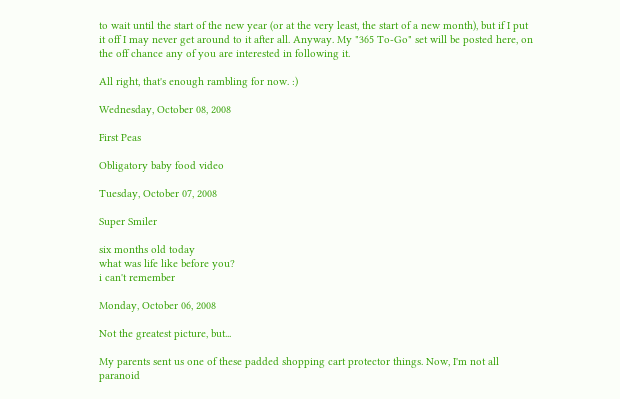to wait until the start of the new year (or at the very least, the start of a new month), but if I put it off I may never get around to it after all. Anyway. My "365 To-Go" set will be posted here, on the off chance any of you are interested in following it.

All right, that's enough rambling for now. :)

Wednesday, October 08, 2008

First Peas

Obligatory baby food video

Tuesday, October 07, 2008

Super Smiler

six months old today
what was life like before you?
i can't remember

Monday, October 06, 2008

Not the greatest picture, but...

My parents sent us one of these padded shopping cart protector things. Now, I'm not all paranoid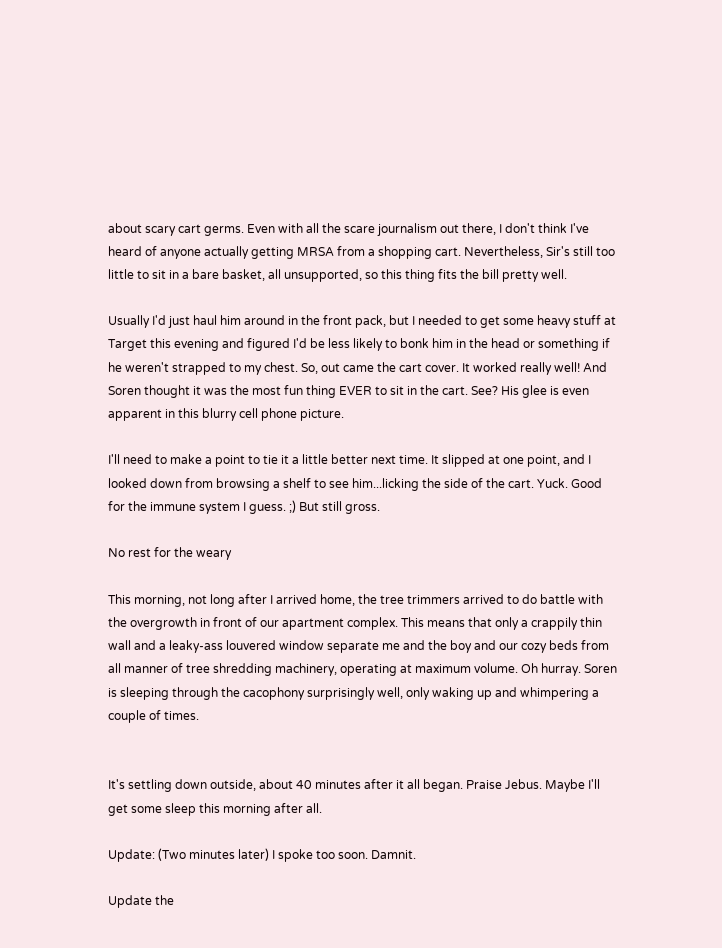about scary cart germs. Even with all the scare journalism out there, I don't think I've heard of anyone actually getting MRSA from a shopping cart. Nevertheless, Sir's still too little to sit in a bare basket, all unsupported, so this thing fits the bill pretty well.

Usually I'd just haul him around in the front pack, but I needed to get some heavy stuff at Target this evening and figured I'd be less likely to bonk him in the head or something if he weren't strapped to my chest. So, out came the cart cover. It worked really well! And Soren thought it was the most fun thing EVER to sit in the cart. See? His glee is even apparent in this blurry cell phone picture.

I'll need to make a point to tie it a little better next time. It slipped at one point, and I looked down from browsing a shelf to see him...licking the side of the cart. Yuck. Good for the immune system I guess. ;) But still gross.

No rest for the weary

This morning, not long after I arrived home, the tree trimmers arrived to do battle with the overgrowth in front of our apartment complex. This means that only a crappily thin wall and a leaky-ass louvered window separate me and the boy and our cozy beds from all manner of tree shredding machinery, operating at maximum volume. Oh hurray. Soren is sleeping through the cacophony surprisingly well, only waking up and whimpering a couple of times.


It's settling down outside, about 40 minutes after it all began. Praise Jebus. Maybe I'll get some sleep this morning after all.

Update: (Two minutes later) I spoke too soon. Damnit.

Update the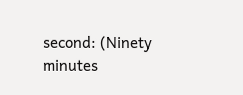second: (Ninety minutes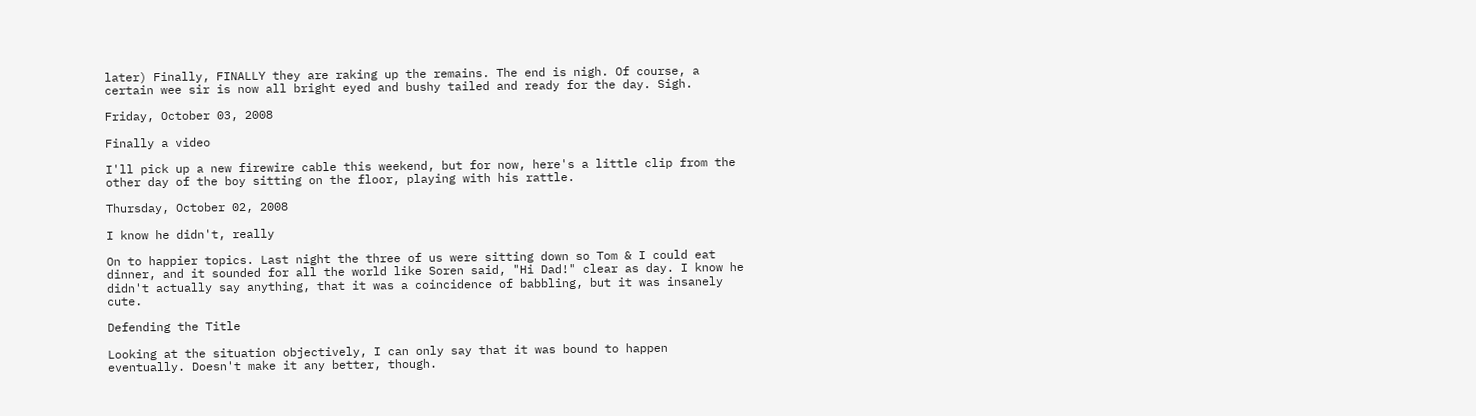later) Finally, FINALLY they are raking up the remains. The end is nigh. Of course, a certain wee sir is now all bright eyed and bushy tailed and ready for the day. Sigh.

Friday, October 03, 2008

Finally a video

I'll pick up a new firewire cable this weekend, but for now, here's a little clip from the other day of the boy sitting on the floor, playing with his rattle.

Thursday, October 02, 2008

I know he didn't, really

On to happier topics. Last night the three of us were sitting down so Tom & I could eat dinner, and it sounded for all the world like Soren said, "Hi Dad!" clear as day. I know he didn't actually say anything, that it was a coincidence of babbling, but it was insanely cute.

Defending the Title

Looking at the situation objectively, I can only say that it was bound to happen eventually. Doesn't make it any better, though.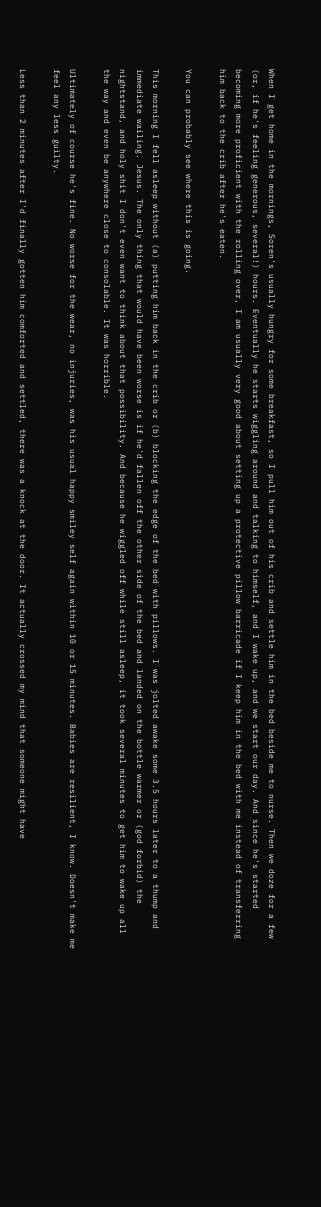When I get home in the mornings, Soren's usually hungry for some breakfast, so I pull him out of his crib and settle him in the bed beside me to nurse. Then we doze for a few (or, if he's feeling generous, several!) hours. Eventually he starts wiggling around and talking to himself, and I wake up, and we start our day. And since he's started becoming more proficient with the rolling over, I am usually very good about setting up a protective pillow barricade if I keep him in the bed with me instead of transferring him back to the crib after he's eaten.

You can probably see where this is going.

This morning I fell asleep without (a) putting him back in the crib or (b) blocking the edge of the bed with pillows. I was jolted awake some 3.5 hours later to a thump and immediate wailing. Jesus. The only thing that would have been worse is if he'd fallen off the other side of the bed and landed on the bottle warmer or (god forbid) the nightstand, and holy shit I don't even want to think about that possibility. And because he wiggled off while still asleep, it took several minutes to get him to wake up all the way and even be anywhere close to consolable. It was horrible.

Ultimately of course he's fine. No worse for the wear, no injuries, was his usual happy smiley self again within 10 or 15 minutes. Babies are resilient, I know. Doesn't make me feel any less guilty.

Less than 2 minutes after I'd finally gotten him comforted and settled, there was a knock at the door. It actually crossed my mind that someone might have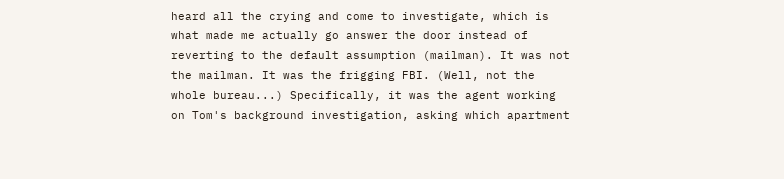heard all the crying and come to investigate, which is what made me actually go answer the door instead of reverting to the default assumption (mailman). It was not the mailman. It was the frigging FBI. (Well, not the whole bureau...) Specifically, it was the agent working on Tom's background investigation, asking which apartment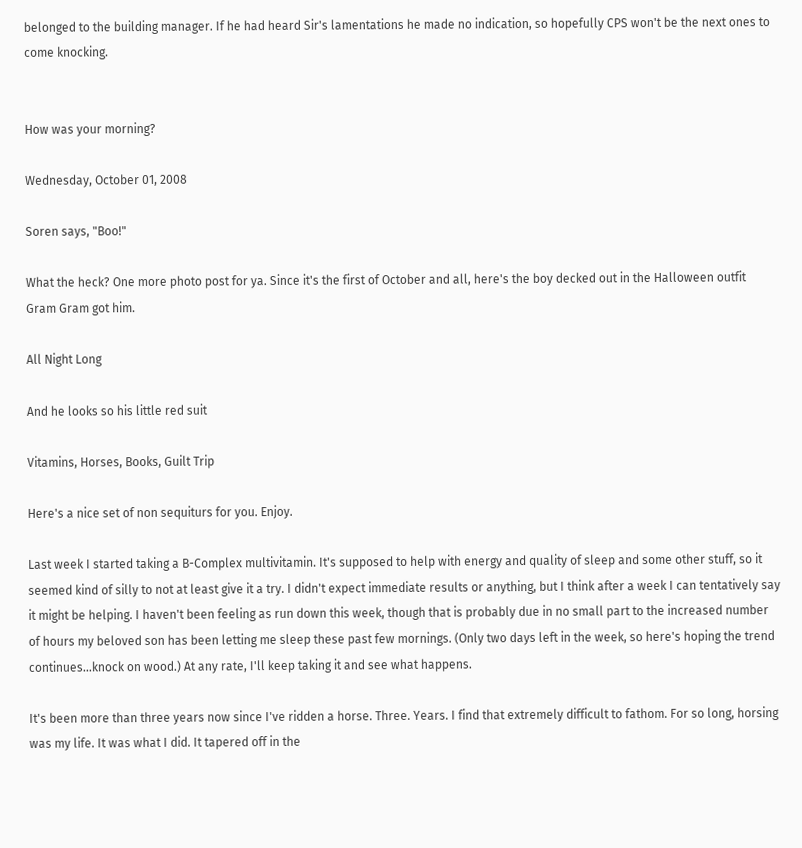belonged to the building manager. If he had heard Sir's lamentations he made no indication, so hopefully CPS won't be the next ones to come knocking.


How was your morning?

Wednesday, October 01, 2008

Soren says, "Boo!"

What the heck? One more photo post for ya. Since it's the first of October and all, here's the boy decked out in the Halloween outfit Gram Gram got him.

All Night Long

And he looks so his little red suit

Vitamins, Horses, Books, Guilt Trip

Here's a nice set of non sequiturs for you. Enjoy.

Last week I started taking a B-Complex multivitamin. It's supposed to help with energy and quality of sleep and some other stuff, so it seemed kind of silly to not at least give it a try. I didn't expect immediate results or anything, but I think after a week I can tentatively say it might be helping. I haven't been feeling as run down this week, though that is probably due in no small part to the increased number of hours my beloved son has been letting me sleep these past few mornings. (Only two days left in the week, so here's hoping the trend continues...knock on wood.) At any rate, I'll keep taking it and see what happens.

It's been more than three years now since I've ridden a horse. Three. Years. I find that extremely difficult to fathom. For so long, horsing was my life. It was what I did. It tapered off in the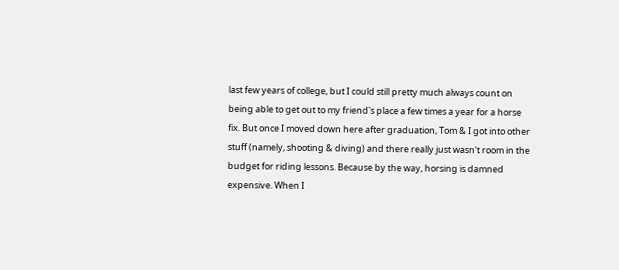last few years of college, but I could still pretty much always count on being able to get out to my friend's place a few times a year for a horse fix. But once I moved down here after graduation, Tom & I got into other stuff (namely, shooting & diving) and there really just wasn't room in the budget for riding lessons. Because by the way, horsing is damned expensive. When I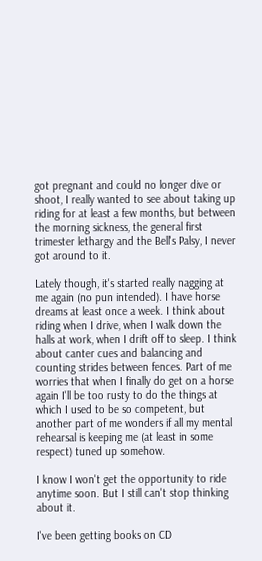got pregnant and could no longer dive or shoot, I really wanted to see about taking up riding for at least a few months, but between the morning sickness, the general first trimester lethargy and the Bell's Palsy, I never got around to it.

Lately though, it's started really nagging at me again (no pun intended). I have horse dreams at least once a week. I think about riding when I drive, when I walk down the halls at work, when I drift off to sleep. I think about canter cues and balancing and counting strides between fences. Part of me worries that when I finally do get on a horse again I'll be too rusty to do the things at which I used to be so competent, but another part of me wonders if all my mental rehearsal is keeping me (at least in some respect) tuned up somehow.

I know I won't get the opportunity to ride anytime soon. But I still can't stop thinking about it.

I've been getting books on CD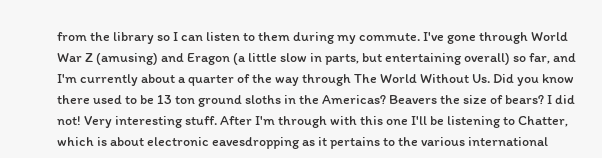from the library so I can listen to them during my commute. I've gone through World War Z (amusing) and Eragon (a little slow in parts, but entertaining overall) so far, and I'm currently about a quarter of the way through The World Without Us. Did you know there used to be 13 ton ground sloths in the Americas? Beavers the size of bears? I did not! Very interesting stuff. After I'm through with this one I'll be listening to Chatter, which is about electronic eavesdropping as it pertains to the various international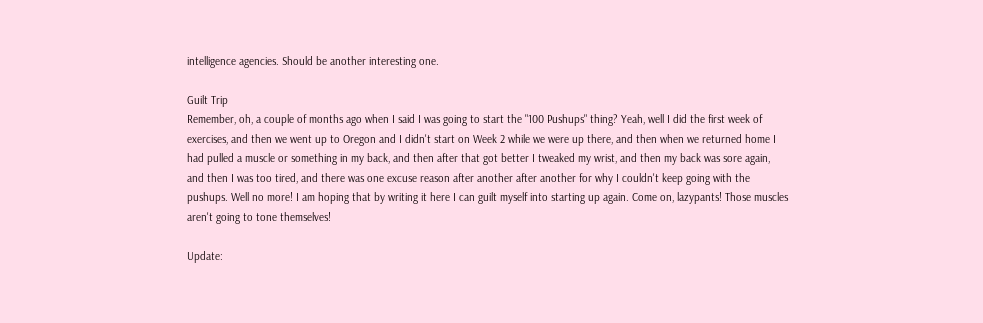intelligence agencies. Should be another interesting one.

Guilt Trip
Remember, oh, a couple of months ago when I said I was going to start the "100 Pushups" thing? Yeah, well I did the first week of exercises, and then we went up to Oregon and I didn't start on Week 2 while we were up there, and then when we returned home I had pulled a muscle or something in my back, and then after that got better I tweaked my wrist, and then my back was sore again, and then I was too tired, and there was one excuse reason after another after another for why I couldn't keep going with the pushups. Well no more! I am hoping that by writing it here I can guilt myself into starting up again. Come on, lazypants! Those muscles aren't going to tone themselves!

Update: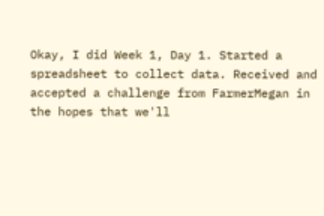Okay, I did Week 1, Day 1. Started a spreadsheet to collect data. Received and accepted a challenge from FarmerMegan in the hopes that we'll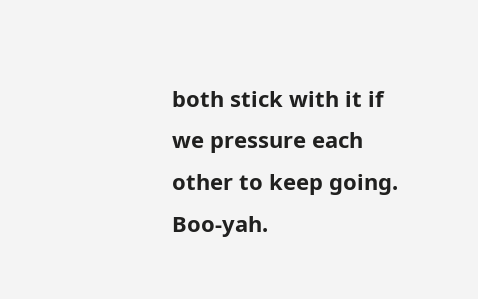both stick with it if we pressure each other to keep going. Boo-yah.